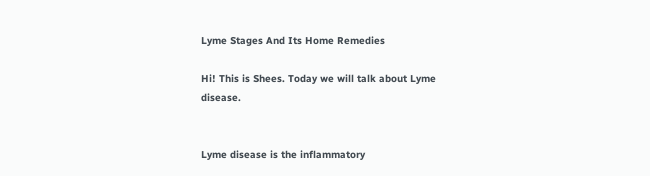Lyme Stages And Its Home Remedies

Hi! This is Shees. Today we will talk about Lyme disease.


Lyme disease is the inflammatory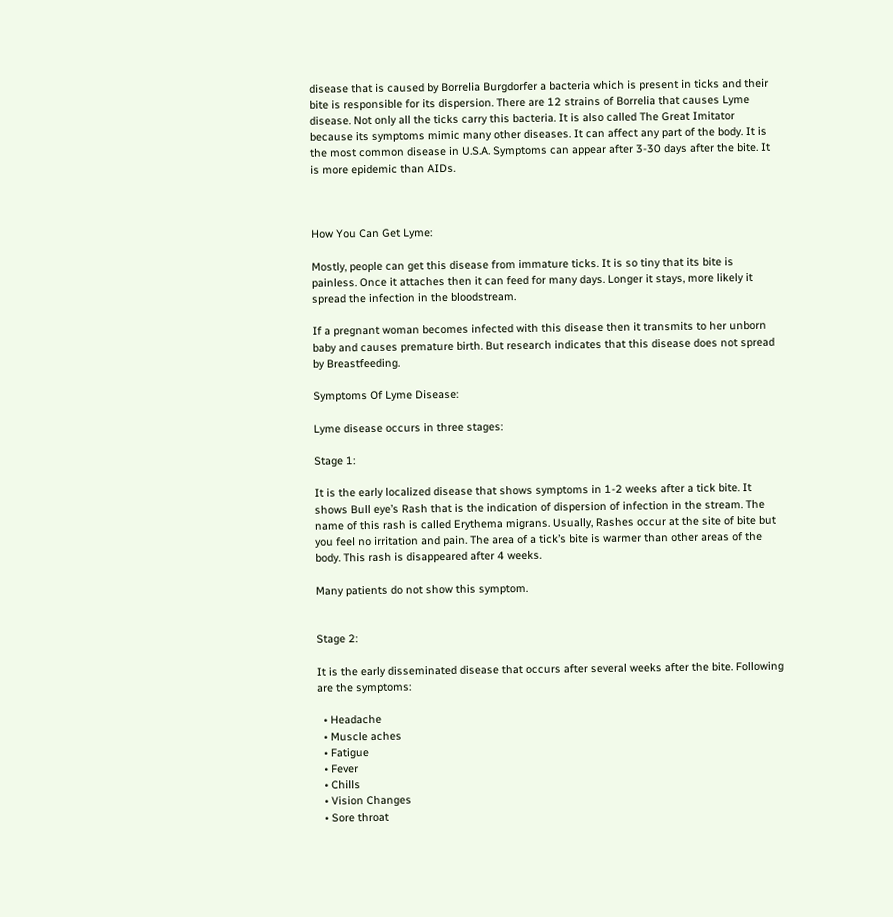disease that is caused by Borrelia Burgdorfer a bacteria which is present in ticks and their bite is responsible for its dispersion. There are 12 strains of Borrelia that causes Lyme disease. Not only all the ticks carry this bacteria. It is also called The Great Imitator because its symptoms mimic many other diseases. It can affect any part of the body. It is the most common disease in U.S.A. Symptoms can appear after 3-30 days after the bite. It is more epidemic than AIDs.



How You Can Get Lyme:

Mostly, people can get this disease from immature ticks. It is so tiny that its bite is painless. Once it attaches then it can feed for many days. Longer it stays, more likely it spread the infection in the bloodstream.

If a pregnant woman becomes infected with this disease then it transmits to her unborn baby and causes premature birth. But research indicates that this disease does not spread by Breastfeeding.

Symptoms Of Lyme Disease:

Lyme disease occurs in three stages:

Stage 1:

It is the early localized disease that shows symptoms in 1-2 weeks after a tick bite. It shows Bull eye’s Rash that is the indication of dispersion of infection in the stream. The name of this rash is called Erythema migrans. Usually, Rashes occur at the site of bite but you feel no irritation and pain. The area of a tick’s bite is warmer than other areas of the body. This rash is disappeared after 4 weeks.

Many patients do not show this symptom.


Stage 2:

It is the early disseminated disease that occurs after several weeks after the bite. Following are the symptoms:

  • Headache
  • Muscle aches
  • Fatigue
  • Fever
  • Chills
  • Vision Changes
  • Sore throat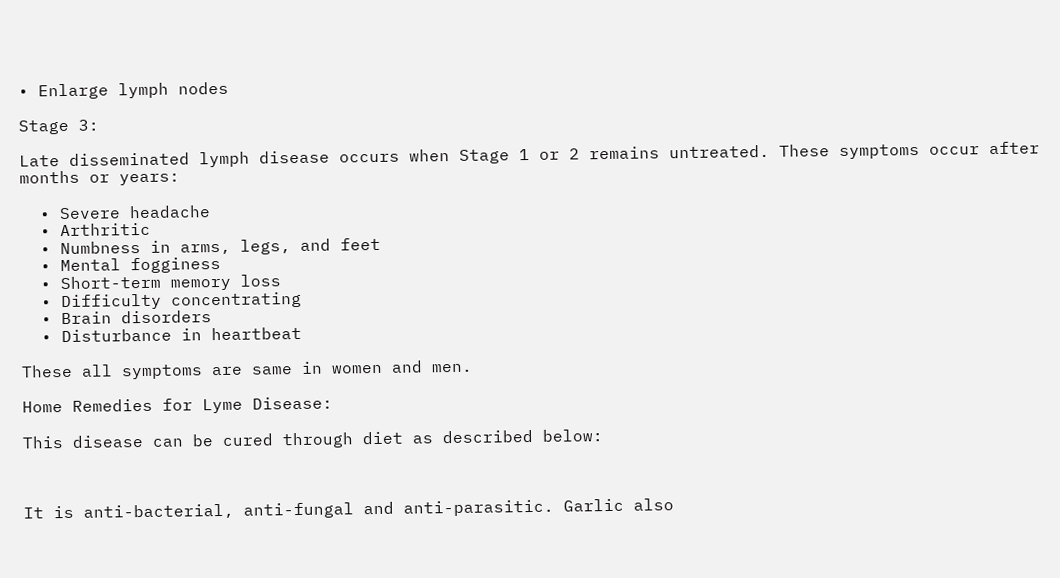• Enlarge lymph nodes

Stage 3:

Late disseminated lymph disease occurs when Stage 1 or 2 remains untreated. These symptoms occur after months or years:

  • Severe headache
  • Arthritic
  • Numbness in arms, legs, and feet
  • Mental fogginess
  • Short-term memory loss
  • Difficulty concentrating
  • Brain disorders
  • Disturbance in heartbeat

These all symptoms are same in women and men.

Home Remedies for Lyme Disease:

This disease can be cured through diet as described below:



It is anti-bacterial, anti-fungal and anti-parasitic. Garlic also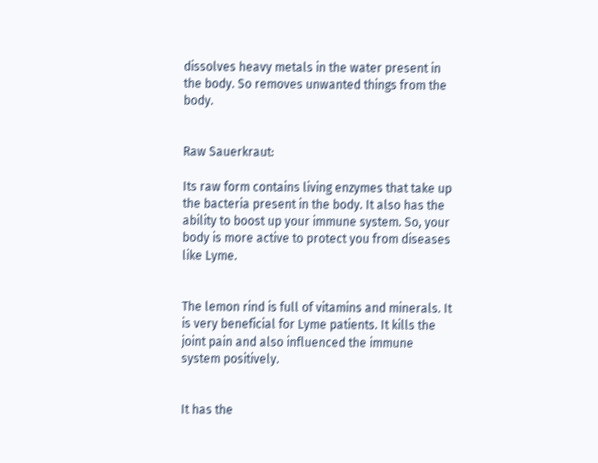dissolves heavy metals in the water present in the body. So removes unwanted things from the body.


Raw Sauerkraut:

Its raw form contains living enzymes that take up the bacteria present in the body. It also has the ability to boost up your immune system. So, your body is more active to protect you from diseases like Lyme.


The lemon rind is full of vitamins and minerals. It is very beneficial for Lyme patients. It kills the joint pain and also influenced the immune system positively.


It has the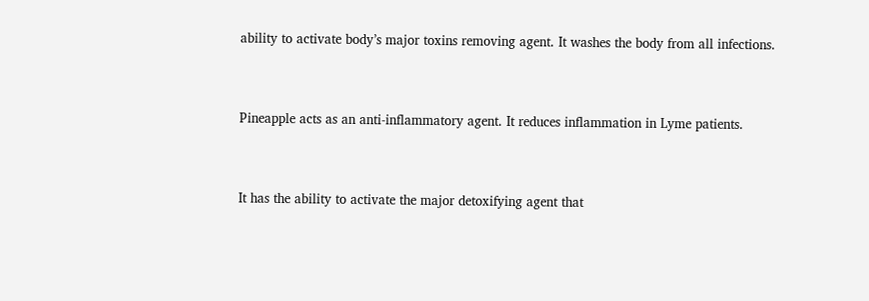ability to activate body’s major toxins removing agent. It washes the body from all infections.


Pineapple acts as an anti-inflammatory agent. It reduces inflammation in Lyme patients.


It has the ability to activate the major detoxifying agent that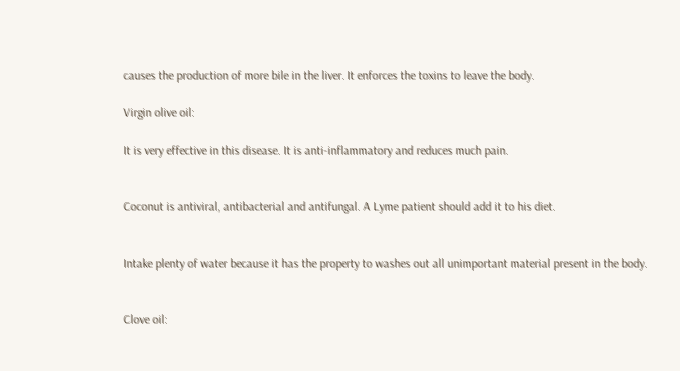causes the production of more bile in the liver. It enforces the toxins to leave the body.

Virgin olive oil:

It is very effective in this disease. It is anti-inflammatory and reduces much pain.


Coconut is antiviral, antibacterial and antifungal. A Lyme patient should add it to his diet.


Intake plenty of water because it has the property to washes out all unimportant material present in the body.


Clove oil: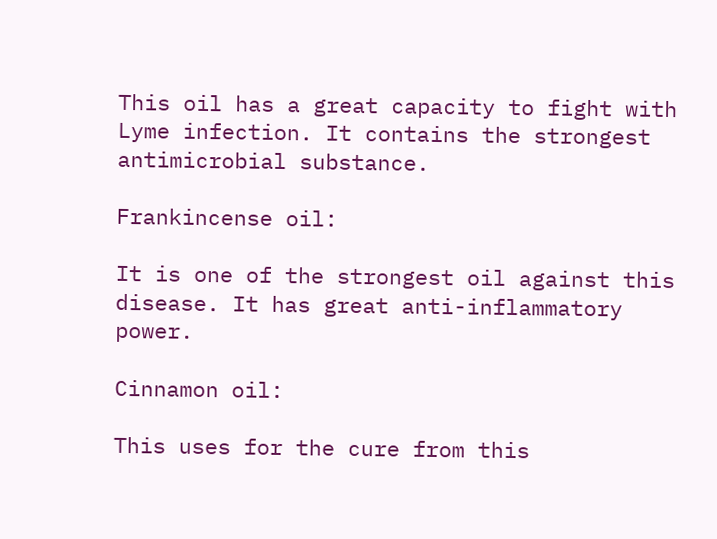This oil has a great capacity to fight with Lyme infection. It contains the strongest antimicrobial substance.

Frankincense oil:

It is one of the strongest oil against this disease. It has great anti-inflammatory power.

Cinnamon oil:

This uses for the cure from this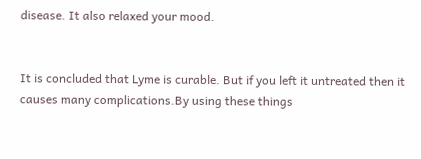disease. It also relaxed your mood.


It is concluded that Lyme is curable. But if you left it untreated then it causes many complications.By using these things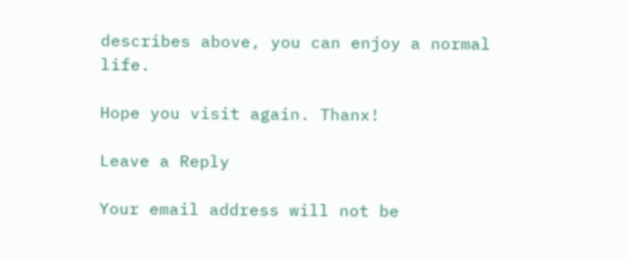describes above, you can enjoy a normal life.

Hope you visit again. Thanx!

Leave a Reply

Your email address will not be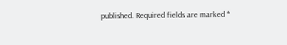published. Required fields are marked *